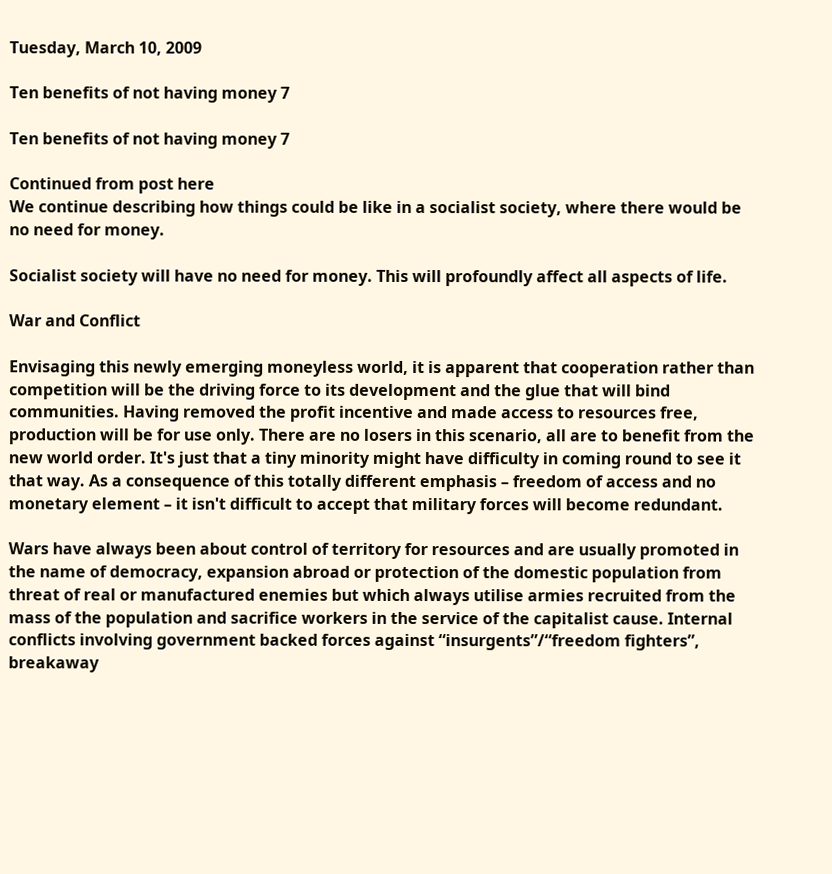Tuesday, March 10, 2009

Ten benefits of not having money 7

Ten benefits of not having money 7

Continued from post here
We continue describing how things could be like in a socialist society, where there would be no need for money.

Socialist society will have no need for money. This will profoundly affect all aspects of life.

War and Conflict

Envisaging this newly emerging moneyless world, it is apparent that cooperation rather than competition will be the driving force to its development and the glue that will bind communities. Having removed the profit incentive and made access to resources free, production will be for use only. There are no losers in this scenario, all are to benefit from the new world order. It's just that a tiny minority might have difficulty in coming round to see it that way. As a consequence of this totally different emphasis – freedom of access and no monetary element – it isn't difficult to accept that military forces will become redundant.

Wars have always been about control of territory for resources and are usually promoted in the name of democracy, expansion abroad or protection of the domestic population from threat of real or manufactured enemies but which always utilise armies recruited from the mass of the population and sacrifice workers in the service of the capitalist cause. Internal conflicts involving government backed forces against “insurgents”/“freedom fighters”, breakaway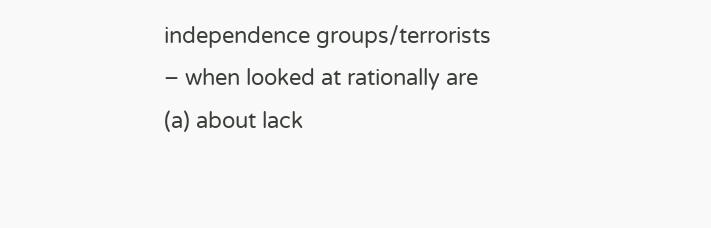independence groups/terrorists – when looked at rationally are (a) about lack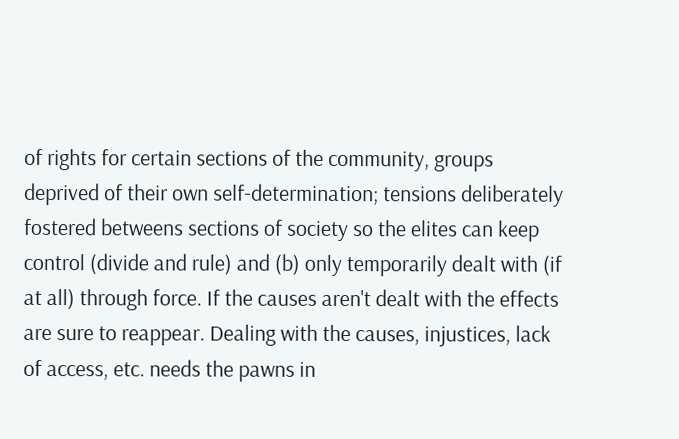of rights for certain sections of the community, groups deprived of their own self-determination; tensions deliberately fostered betweens sections of society so the elites can keep control (divide and rule) and (b) only temporarily dealt with (if at all) through force. If the causes aren't dealt with the effects are sure to reappear. Dealing with the causes, injustices, lack of access, etc. needs the pawns in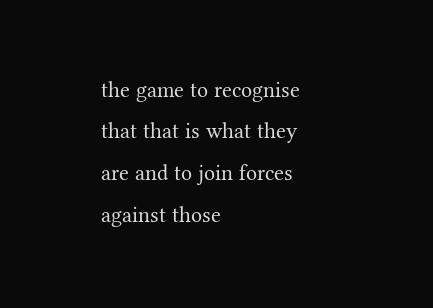the game to recognise that that is what they are and to join forces against those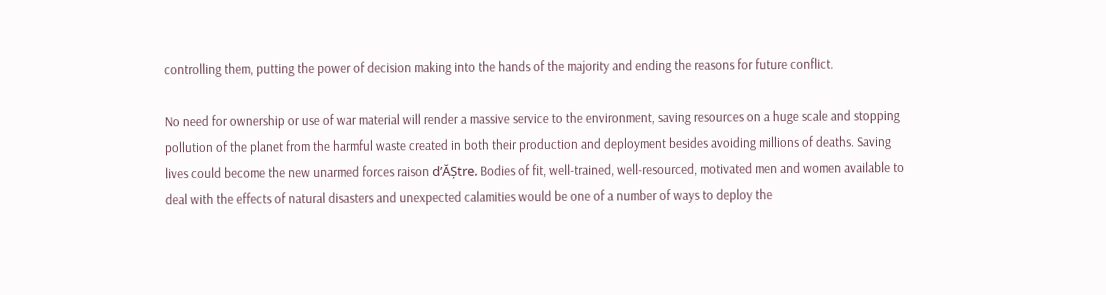controlling them, putting the power of decision making into the hands of the majority and ending the reasons for future conflict.

No need for ownership or use of war material will render a massive service to the environment, saving resources on a huge scale and stopping pollution of the planet from the harmful waste created in both their production and deployment besides avoiding millions of deaths. Saving lives could become the new unarmed forces raison d’ĂȘtre. Bodies of fit, well-trained, well-resourced, motivated men and women available to deal with the effects of natural disasters and unexpected calamities would be one of a number of ways to deploy the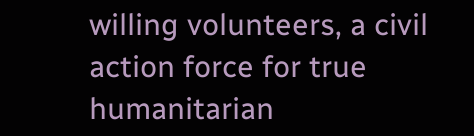willing volunteers, a civil action force for true humanitarian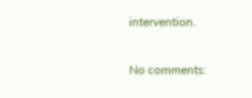intervention.

No comments: